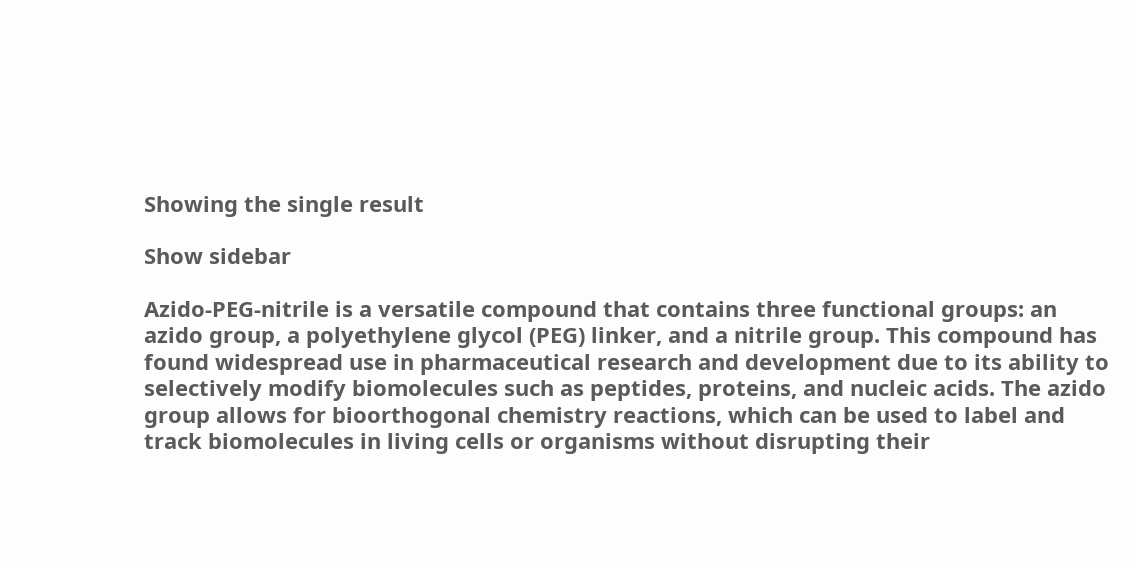Showing the single result

Show sidebar

Azido-PEG-nitrile is a versatile compound that contains three functional groups: an azido group, a polyethylene glycol (PEG) linker, and a nitrile group. This compound has found widespread use in pharmaceutical research and development due to its ability to selectively modify biomolecules such as peptides, proteins, and nucleic acids. The azido group allows for bioorthogonal chemistry reactions, which can be used to label and track biomolecules in living cells or organisms without disrupting their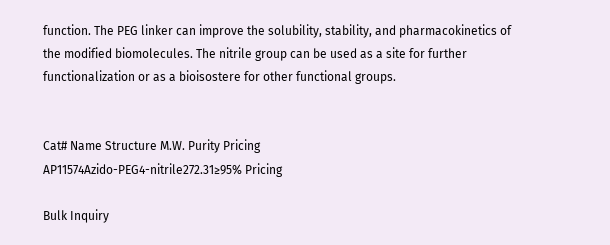function. The PEG linker can improve the solubility, stability, and pharmacokinetics of the modified biomolecules. The nitrile group can be used as a site for further functionalization or as a bioisostere for other functional groups.


Cat# Name Structure M.W. Purity Pricing
AP11574Azido-PEG4-nitrile272.31≥95% Pricing

Bulk Inquiry